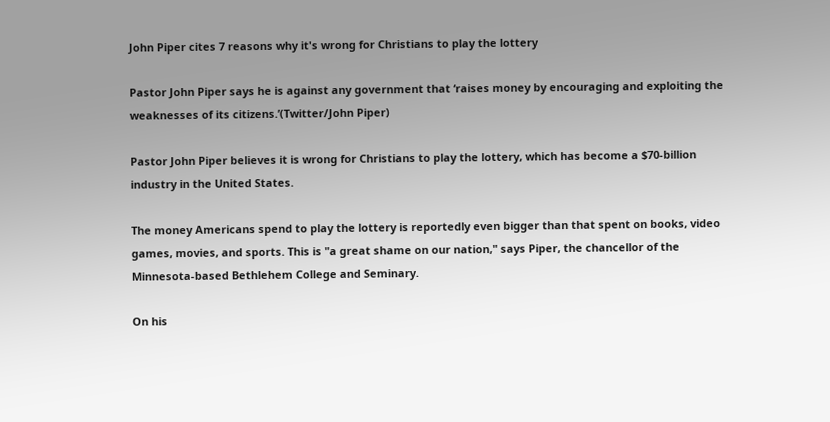John Piper cites 7 reasons why it's wrong for Christians to play the lottery

Pastor John Piper says he is against any government that ‘raises money by encouraging and exploiting the weaknesses of its citizens.’(Twitter/John Piper)

Pastor John Piper believes it is wrong for Christians to play the lottery, which has become a $70-billion industry in the United States.

The money Americans spend to play the lottery is reportedly even bigger than that spent on books, video games, movies, and sports. This is "a great shame on our nation," says Piper, the chancellor of the Minnesota-based Bethlehem College and Seminary.

On his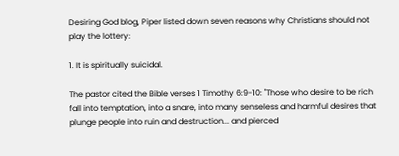Desiring God blog, Piper listed down seven reasons why Christians should not play the lottery:

1. It is spiritually suicidal.

The pastor cited the Bible verses 1 Timothy 6:9-10: "Those who desire to be rich fall into temptation, into a snare, into many senseless and harmful desires that plunge people into ruin and destruction... and pierced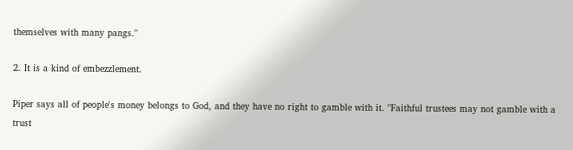themselves with many pangs."

2. It is a kind of embezzlement.

Piper says all of people's money belongs to God, and they have no right to gamble with it. "Faithful trustees may not gamble with a trust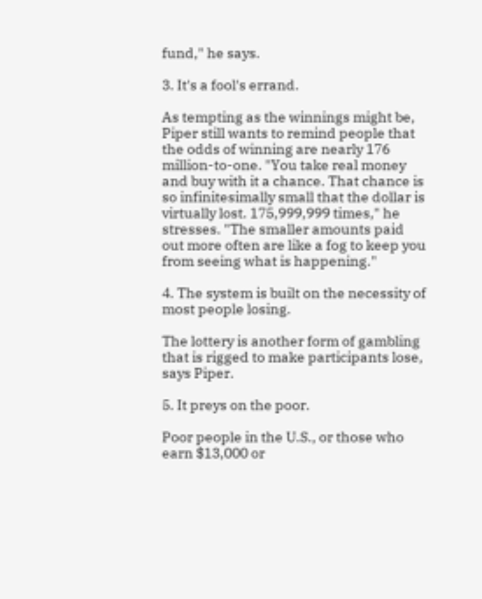fund," he says.

3. It's a fool's errand.

As tempting as the winnings might be, Piper still wants to remind people that the odds of winning are nearly 176 million-to-one. "You take real money and buy with it a chance. That chance is so infinitesimally small that the dollar is virtually lost. 175,999,999 times," he stresses. "The smaller amounts paid out more often are like a fog to keep you from seeing what is happening."

4. The system is built on the necessity of most people losing.

The lottery is another form of gambling that is rigged to make participants lose, says Piper.

5. It preys on the poor.

Poor people in the U.S., or those who earn $13,000 or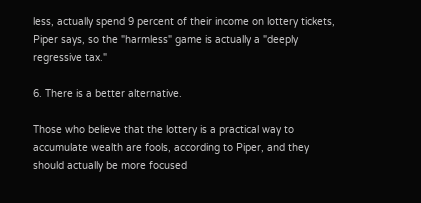less, actually spend 9 percent of their income on lottery tickets, Piper says, so the "harmless" game is actually a "deeply regressive tax."

6. There is a better alternative.

Those who believe that the lottery is a practical way to accumulate wealth are fools, according to Piper, and they should actually be more focused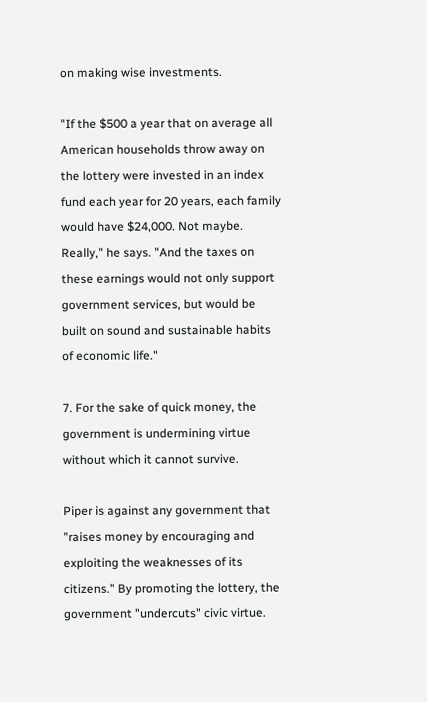on making wise investments.

"If the $500 a year that on average all American households throw away on the lottery were invested in an index fund each year for 20 years, each family would have $24,000. Not maybe. Really," he says. "And the taxes on these earnings would not only support government services, but would be built on sound and sustainable habits of economic life."

7. For the sake of quick money, the government is undermining virtue without which it cannot survive.

Piper is against any government that "raises money by encouraging and exploiting the weaknesses of its citizens." By promoting the lottery, the government "undercuts" civic virtue.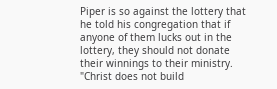Piper is so against the lottery that he told his congregation that if anyone of them lucks out in the lottery, they should not donate their winnings to their ministry. "Christ does not build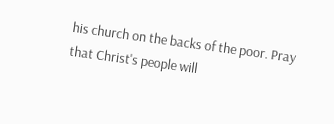his church on the backs of the poor. Pray that Christ's people will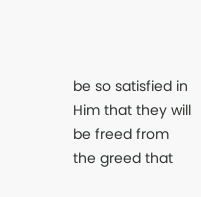be so satisfied in Him that they will be freed from the greed that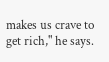makes us crave to get rich," he says.